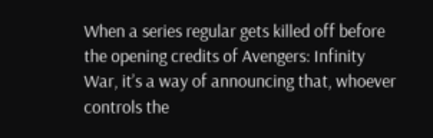When a series regular gets killed off before the opening credits of Avengers: Infinity War, it’s a way of announcing that, whoever controls the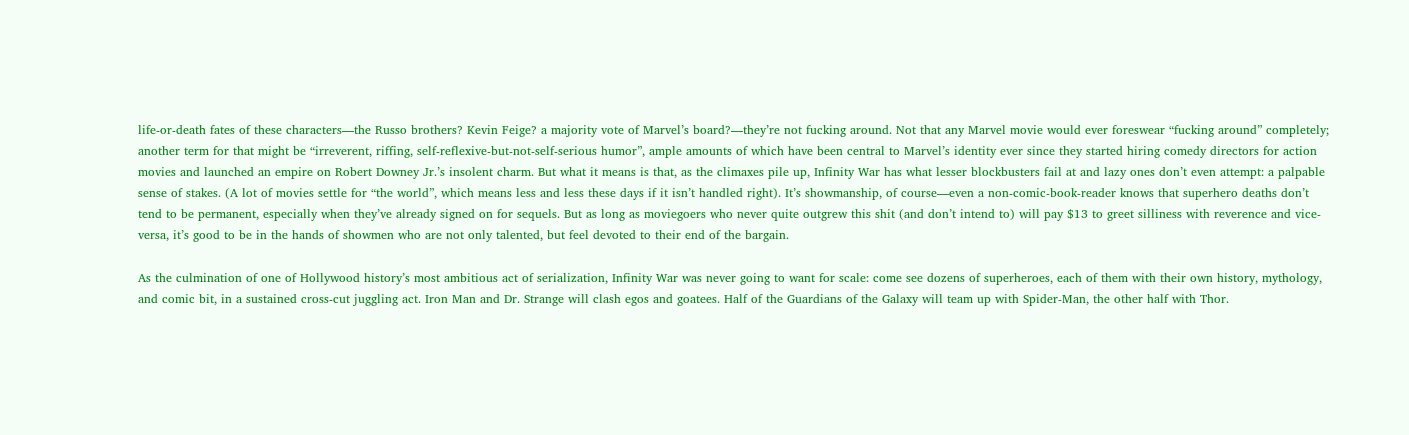life-or-death fates of these characters—the Russo brothers? Kevin Feige? a majority vote of Marvel’s board?—they’re not fucking around. Not that any Marvel movie would ever foreswear “fucking around” completely; another term for that might be “irreverent, riffing, self-reflexive-but-not-self-serious humor”, ample amounts of which have been central to Marvel’s identity ever since they started hiring comedy directors for action movies and launched an empire on Robert Downey Jr.’s insolent charm. But what it means is that, as the climaxes pile up, Infinity War has what lesser blockbusters fail at and lazy ones don’t even attempt: a palpable sense of stakes. (A lot of movies settle for “the world”, which means less and less these days if it isn’t handled right). It’s showmanship, of course—even a non-comic-book-reader knows that superhero deaths don’t tend to be permanent, especially when they’ve already signed on for sequels. But as long as moviegoers who never quite outgrew this shit (and don’t intend to) will pay $13 to greet silliness with reverence and vice-versa, it’s good to be in the hands of showmen who are not only talented, but feel devoted to their end of the bargain.

As the culmination of one of Hollywood history’s most ambitious act of serialization, Infinity War was never going to want for scale: come see dozens of superheroes, each of them with their own history, mythology, and comic bit, in a sustained cross-cut juggling act. Iron Man and Dr. Strange will clash egos and goatees. Half of the Guardians of the Galaxy will team up with Spider-Man, the other half with Thor.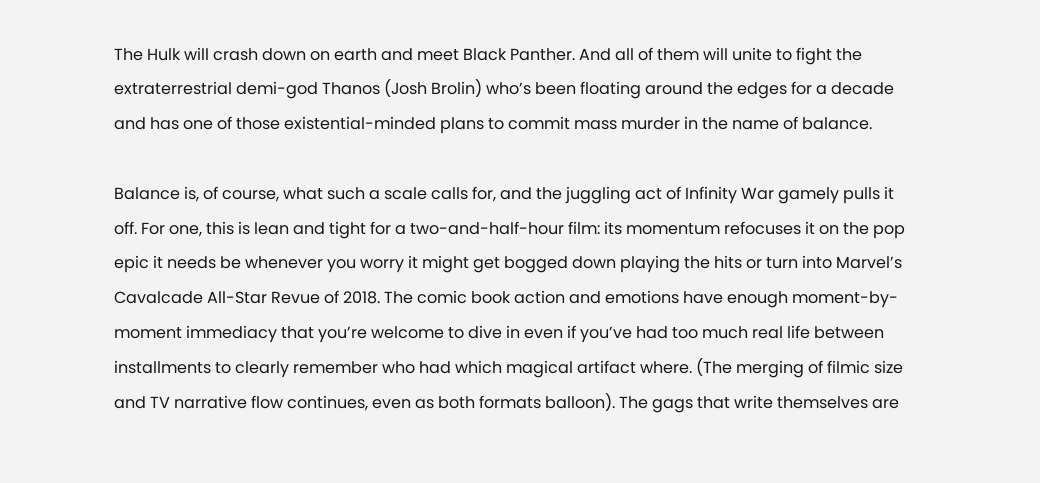The Hulk will crash down on earth and meet Black Panther. And all of them will unite to fight the extraterrestrial demi-god Thanos (Josh Brolin) who’s been floating around the edges for a decade and has one of those existential-minded plans to commit mass murder in the name of balance.

Balance is, of course, what such a scale calls for, and the juggling act of Infinity War gamely pulls it off. For one, this is lean and tight for a two-and-half-hour film: its momentum refocuses it on the pop epic it needs be whenever you worry it might get bogged down playing the hits or turn into Marvel’s Cavalcade All-Star Revue of 2018. The comic book action and emotions have enough moment-by-moment immediacy that you’re welcome to dive in even if you’ve had too much real life between installments to clearly remember who had which magical artifact where. (The merging of filmic size and TV narrative flow continues, even as both formats balloon). The gags that write themselves are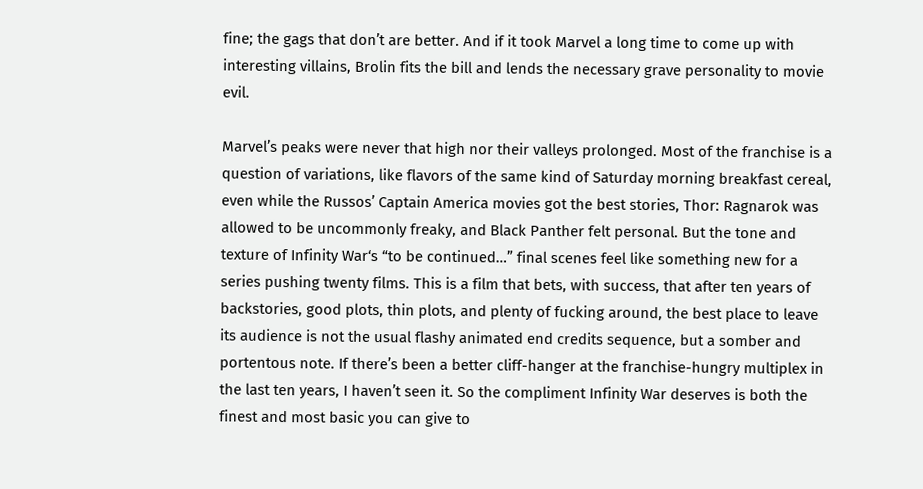fine; the gags that don’t are better. And if it took Marvel a long time to come up with interesting villains, Brolin fits the bill and lends the necessary grave personality to movie evil.

Marvel’s peaks were never that high nor their valleys prolonged. Most of the franchise is a question of variations, like flavors of the same kind of Saturday morning breakfast cereal, even while the Russos’ Captain America movies got the best stories, Thor: Ragnarok was allowed to be uncommonly freaky, and Black Panther felt personal. But the tone and texture of Infinity War‘s “to be continued…” final scenes feel like something new for a series pushing twenty films. This is a film that bets, with success, that after ten years of backstories, good plots, thin plots, and plenty of fucking around, the best place to leave its audience is not the usual flashy animated end credits sequence, but a somber and portentous note. If there’s been a better cliff-hanger at the franchise-hungry multiplex in the last ten years, I haven’t seen it. So the compliment Infinity War deserves is both the finest and most basic you can give to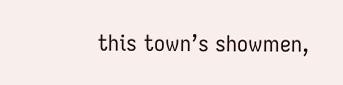this town’s showmen,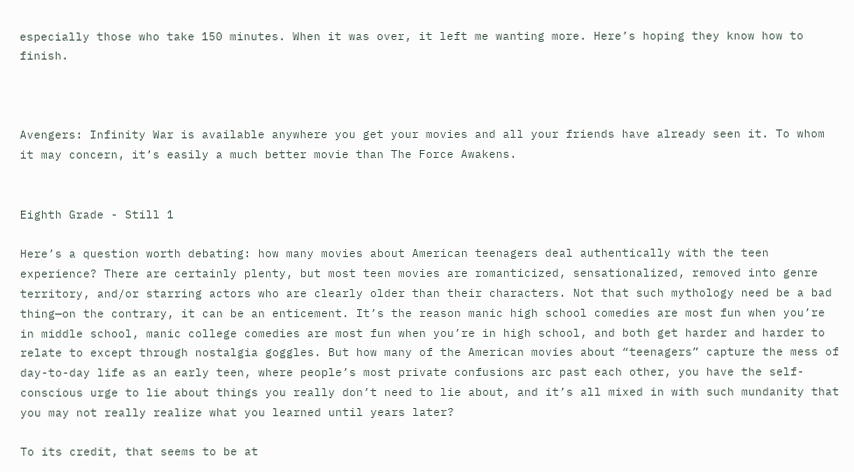especially those who take 150 minutes. When it was over, it left me wanting more. Here’s hoping they know how to finish.



Avengers: Infinity War is available anywhere you get your movies and all your friends have already seen it. To whom it may concern, it’s easily a much better movie than The Force Awakens.


Eighth Grade - Still 1

Here’s a question worth debating: how many movies about American teenagers deal authentically with the teen experience? There are certainly plenty, but most teen movies are romanticized, sensationalized, removed into genre territory, and/or starring actors who are clearly older than their characters. Not that such mythology need be a bad thing—on the contrary, it can be an enticement. It’s the reason manic high school comedies are most fun when you’re in middle school, manic college comedies are most fun when you’re in high school, and both get harder and harder to relate to except through nostalgia goggles. But how many of the American movies about “teenagers” capture the mess of day-to-day life as an early teen, where people’s most private confusions arc past each other, you have the self-conscious urge to lie about things you really don’t need to lie about, and it’s all mixed in with such mundanity that you may not really realize what you learned until years later?

To its credit, that seems to be at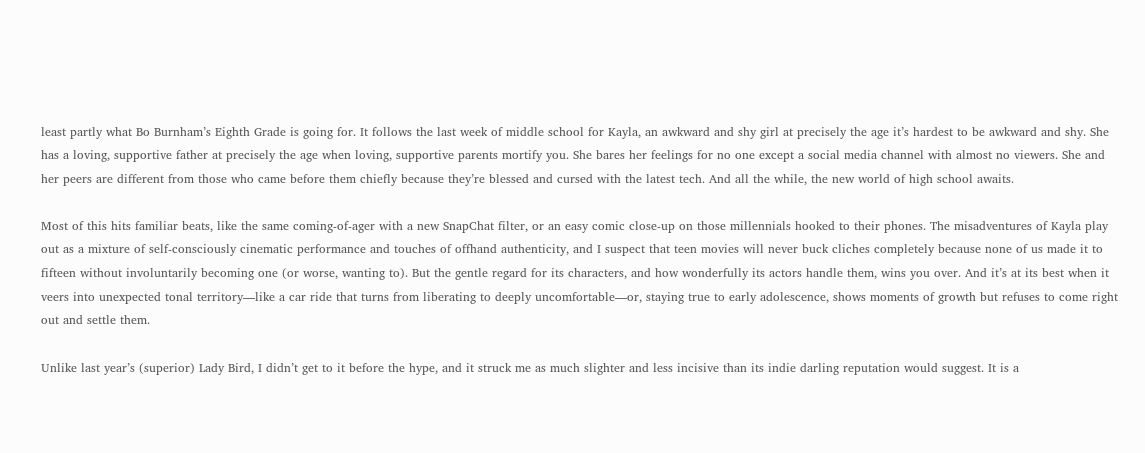least partly what Bo Burnham’s Eighth Grade is going for. It follows the last week of middle school for Kayla, an awkward and shy girl at precisely the age it’s hardest to be awkward and shy. She has a loving, supportive father at precisely the age when loving, supportive parents mortify you. She bares her feelings for no one except a social media channel with almost no viewers. She and her peers are different from those who came before them chiefly because they’re blessed and cursed with the latest tech. And all the while, the new world of high school awaits.

Most of this hits familiar beats, like the same coming-of-ager with a new SnapChat filter, or an easy comic close-up on those millennials hooked to their phones. The misadventures of Kayla play out as a mixture of self-consciously cinematic performance and touches of offhand authenticity, and I suspect that teen movies will never buck cliches completely because none of us made it to fifteen without involuntarily becoming one (or worse, wanting to). But the gentle regard for its characters, and how wonderfully its actors handle them, wins you over. And it’s at its best when it veers into unexpected tonal territory—like a car ride that turns from liberating to deeply uncomfortable—or, staying true to early adolescence, shows moments of growth but refuses to come right out and settle them.

Unlike last year’s (superior) Lady Bird, I didn’t get to it before the hype, and it struck me as much slighter and less incisive than its indie darling reputation would suggest. It is a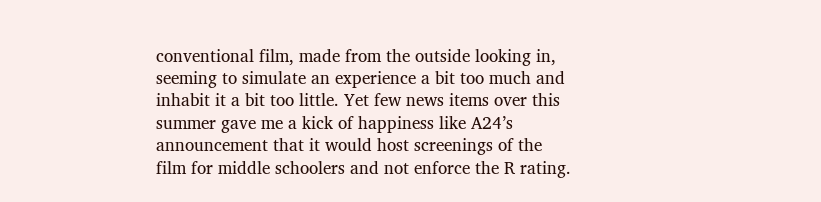conventional film, made from the outside looking in, seeming to simulate an experience a bit too much and inhabit it a bit too little. Yet few news items over this summer gave me a kick of happiness like A24’s announcement that it would host screenings of the film for middle schoolers and not enforce the R rating.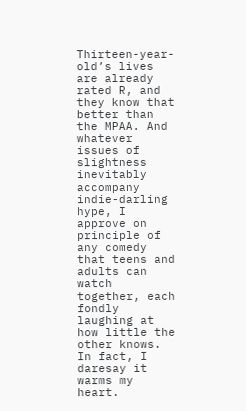Thirteen-year-old’s lives are already rated R, and they know that better than the MPAA. And whatever issues of slightness inevitably accompany indie-darling hype, I approve on principle of any comedy that teens and adults can watch together, each fondly laughing at how little the other knows. In fact, I daresay it warms my heart.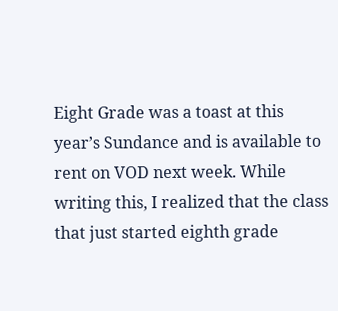Eight Grade was a toast at this year’s Sundance and is available to rent on VOD next week. While writing this, I realized that the class that just started eighth grade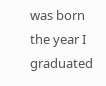was born the year I graduated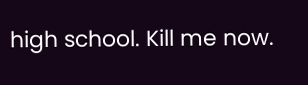high school. Kill me now.